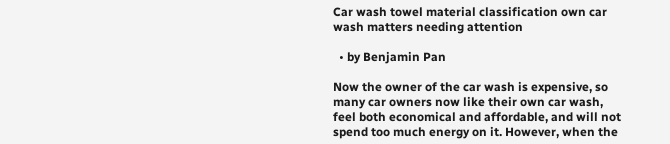Car wash towel material classification own car wash matters needing attention

  • by Benjamin Pan

Now the owner of the car wash is expensive, so many car owners now like their own car wash, feel both economical and affordable, and will not spend too much energy on it. However, when the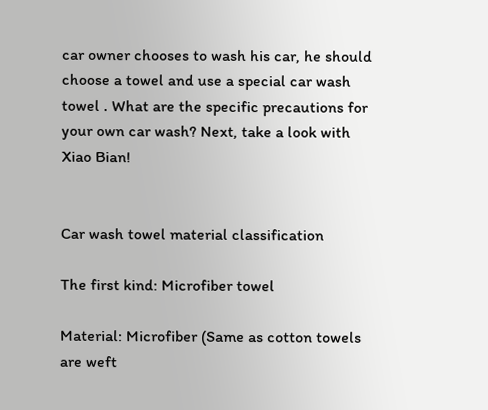car owner chooses to wash his car, he should choose a towel and use a special car wash towel . What are the specific precautions for your own car wash? Next, take a look with Xiao Bian!


Car wash towel material classification

The first kind: Microfiber towel

Material: Microfiber (Same as cotton towels are weft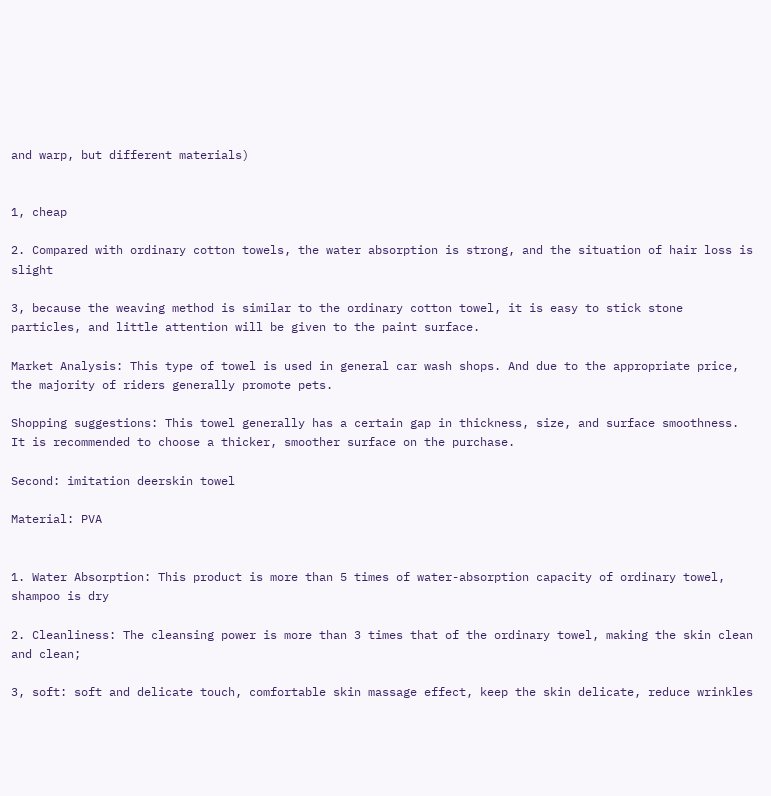and warp, but different materials)


1, cheap

2. Compared with ordinary cotton towels, the water absorption is strong, and the situation of hair loss is slight

3, because the weaving method is similar to the ordinary cotton towel, it is easy to stick stone particles, and little attention will be given to the paint surface.

Market Analysis: This type of towel is used in general car wash shops. And due to the appropriate price, the majority of riders generally promote pets.

Shopping suggestions: This towel generally has a certain gap in thickness, size, and surface smoothness. It is recommended to choose a thicker, smoother surface on the purchase.

Second: imitation deerskin towel

Material: PVA


1. Water Absorption: This product is more than 5 times of water-absorption capacity of ordinary towel, shampoo is dry

2. Cleanliness: The cleansing power is more than 3 times that of the ordinary towel, making the skin clean and clean;

3, soft: soft and delicate touch, comfortable skin massage effect, keep the skin delicate, reduce wrinkles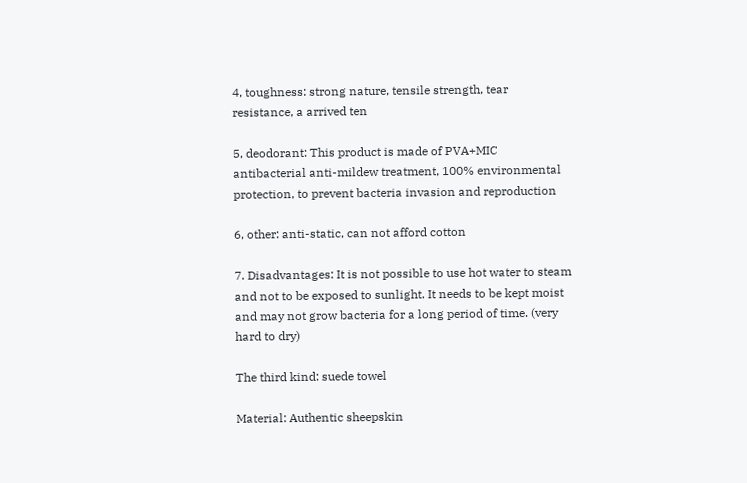4, toughness: strong nature, tensile strength, tear resistance, a arrived ten

5, deodorant: This product is made of PVA+MIC antibacterial anti-mildew treatment, 100% environmental protection, to prevent bacteria invasion and reproduction

6, other: anti-static, can not afford cotton

7. Disadvantages: It is not possible to use hot water to steam and not to be exposed to sunlight. It needs to be kept moist and may not grow bacteria for a long period of time. (very hard to dry)

The third kind: suede towel

Material: Authentic sheepskin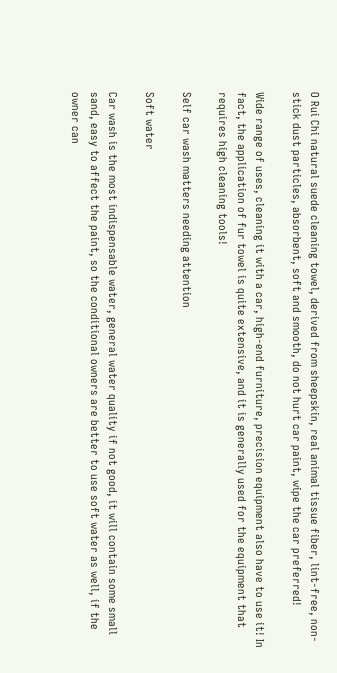O Rui Chi natural suede cleaning towel, derived from sheepskin, real animal tissue fiber, lint-free, non-stick dust particles, absorbent, soft and smooth, do not hurt car paint, wipe the car preferred!

Wide range of uses, cleaning it with a car, high-end furniture, precision equipment also have to use it! In fact, the application of fur towel is quite extensive, and it is generally used for the equipment that requires high cleaning tools!

Self car wash matters needing attention

Soft water

Car wash is the most indispensable water, general water quality if not good, it will contain some small sand, easy to affect the paint, so the conditional owners are better to use soft water as well, if the owner can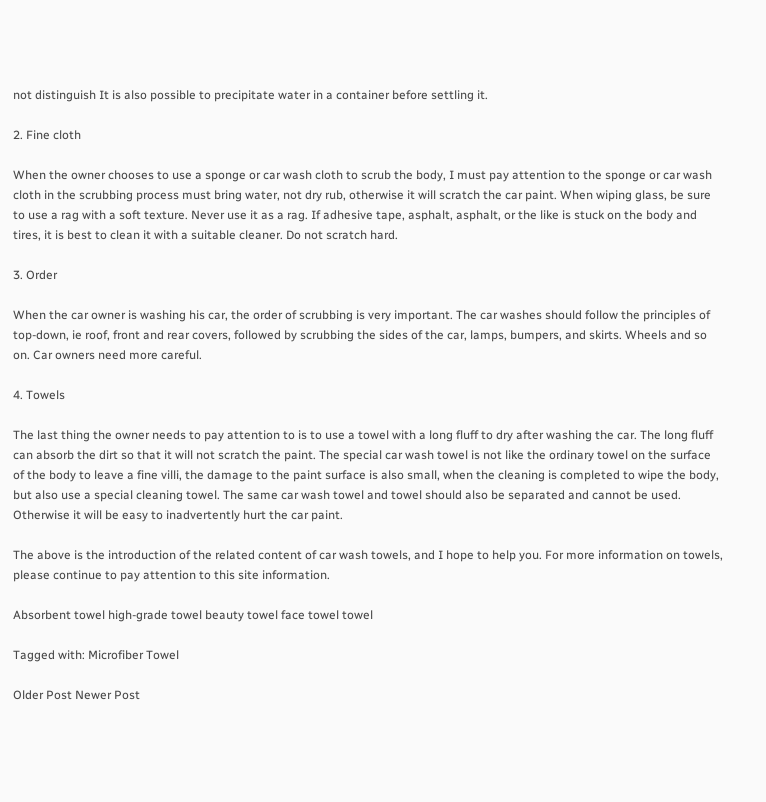not distinguish It is also possible to precipitate water in a container before settling it.

2. Fine cloth

When the owner chooses to use a sponge or car wash cloth to scrub the body, I must pay attention to the sponge or car wash cloth in the scrubbing process must bring water, not dry rub, otherwise it will scratch the car paint. When wiping glass, be sure to use a rag with a soft texture. Never use it as a rag. If adhesive tape, asphalt, asphalt, or the like is stuck on the body and tires, it is best to clean it with a suitable cleaner. Do not scratch hard.

3. Order

When the car owner is washing his car, the order of scrubbing is very important. The car washes should follow the principles of top-down, ie roof, front and rear covers, followed by scrubbing the sides of the car, lamps, bumpers, and skirts. Wheels and so on. Car owners need more careful.

4. Towels

The last thing the owner needs to pay attention to is to use a towel with a long fluff to dry after washing the car. The long fluff can absorb the dirt so that it will not scratch the paint. The special car wash towel is not like the ordinary towel on the surface of the body to leave a fine villi, the damage to the paint surface is also small, when the cleaning is completed to wipe the body, but also use a special cleaning towel. The same car wash towel and towel should also be separated and cannot be used. Otherwise it will be easy to inadvertently hurt the car paint.

The above is the introduction of the related content of car wash towels, and I hope to help you. For more information on towels, please continue to pay attention to this site information.

Absorbent towel high-grade towel beauty towel face towel towel

Tagged with: Microfiber Towel

Older Post Newer Post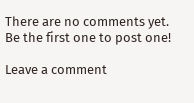There are no comments yet. Be the first one to post one!

Leave a comment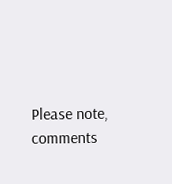Please note, comments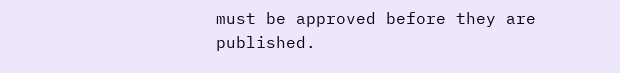must be approved before they are published.